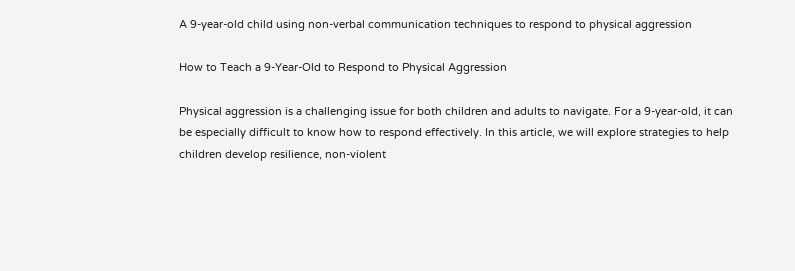A 9-year-old child using non-verbal communication techniques to respond to physical aggression

How to Teach a 9-Year-Old to Respond to Physical Aggression

Physical aggression is a challenging issue for both children and adults to navigate. For a 9-year-old, it can be especially difficult to know how to respond effectively. In this article, we will explore strategies to help children develop resilience, non-violent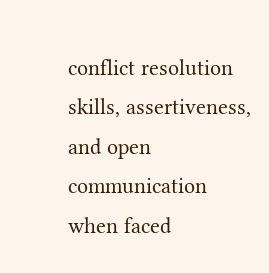conflict resolution skills, assertiveness, and open communication when faced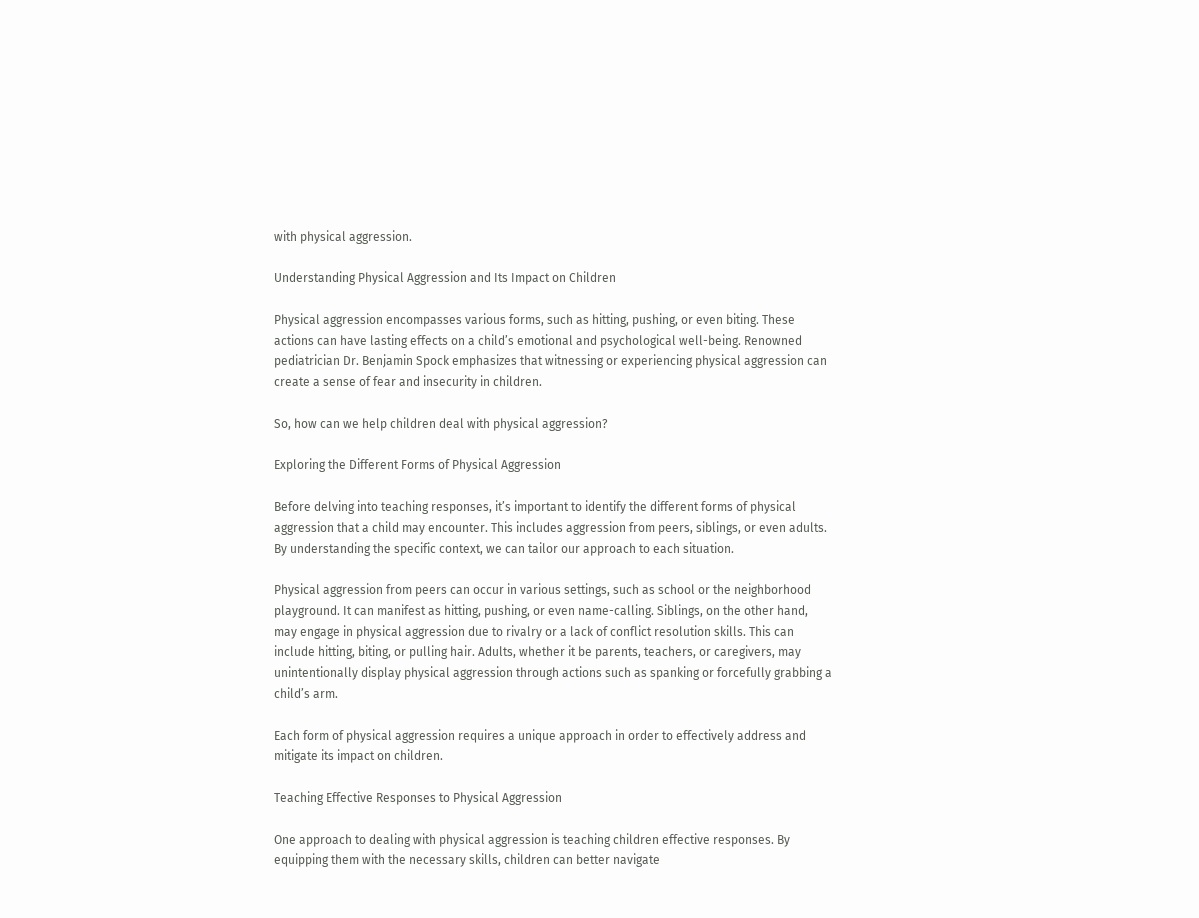with physical aggression.

Understanding Physical Aggression and Its Impact on Children

Physical aggression encompasses various forms, such as hitting, pushing, or even biting. These actions can have lasting effects on a child’s emotional and psychological well-being. Renowned pediatrician Dr. Benjamin Spock emphasizes that witnessing or experiencing physical aggression can create a sense of fear and insecurity in children.

So, how can we help children deal with physical aggression?

Exploring the Different Forms of Physical Aggression

Before delving into teaching responses, it’s important to identify the different forms of physical aggression that a child may encounter. This includes aggression from peers, siblings, or even adults. By understanding the specific context, we can tailor our approach to each situation.

Physical aggression from peers can occur in various settings, such as school or the neighborhood playground. It can manifest as hitting, pushing, or even name-calling. Siblings, on the other hand, may engage in physical aggression due to rivalry or a lack of conflict resolution skills. This can include hitting, biting, or pulling hair. Adults, whether it be parents, teachers, or caregivers, may unintentionally display physical aggression through actions such as spanking or forcefully grabbing a child’s arm.

Each form of physical aggression requires a unique approach in order to effectively address and mitigate its impact on children.

Teaching Effective Responses to Physical Aggression

One approach to dealing with physical aggression is teaching children effective responses. By equipping them with the necessary skills, children can better navigate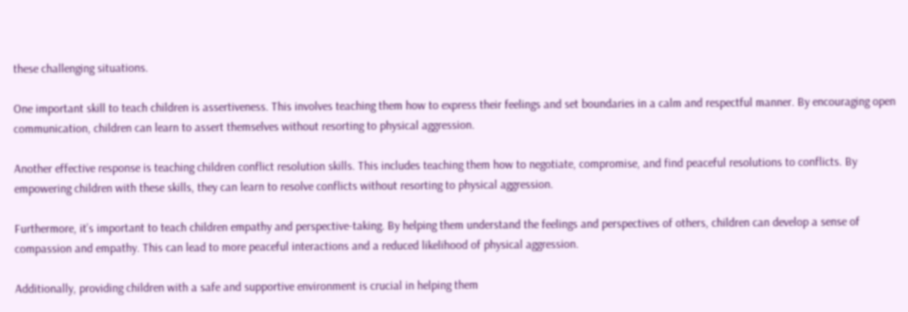these challenging situations.

One important skill to teach children is assertiveness. This involves teaching them how to express their feelings and set boundaries in a calm and respectful manner. By encouraging open communication, children can learn to assert themselves without resorting to physical aggression.

Another effective response is teaching children conflict resolution skills. This includes teaching them how to negotiate, compromise, and find peaceful resolutions to conflicts. By empowering children with these skills, they can learn to resolve conflicts without resorting to physical aggression.

Furthermore, it’s important to teach children empathy and perspective-taking. By helping them understand the feelings and perspectives of others, children can develop a sense of compassion and empathy. This can lead to more peaceful interactions and a reduced likelihood of physical aggression.

Additionally, providing children with a safe and supportive environment is crucial in helping them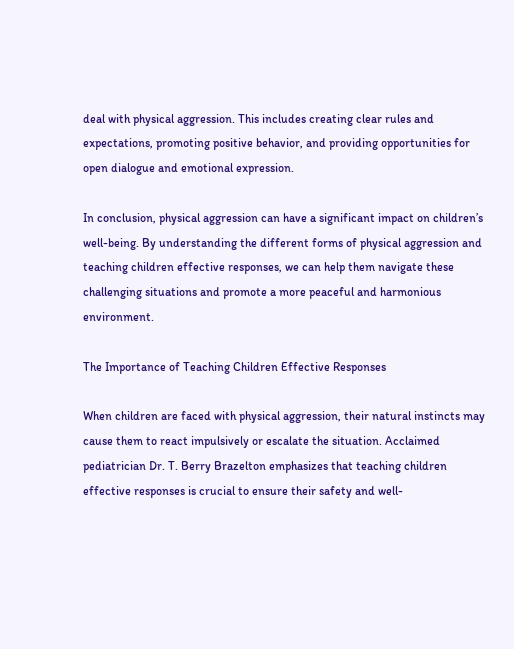deal with physical aggression. This includes creating clear rules and expectations, promoting positive behavior, and providing opportunities for open dialogue and emotional expression.

In conclusion, physical aggression can have a significant impact on children’s well-being. By understanding the different forms of physical aggression and teaching children effective responses, we can help them navigate these challenging situations and promote a more peaceful and harmonious environment.

The Importance of Teaching Children Effective Responses

When children are faced with physical aggression, their natural instincts may cause them to react impulsively or escalate the situation. Acclaimed pediatrician Dr. T. Berry Brazelton emphasizes that teaching children effective responses is crucial to ensure their safety and well-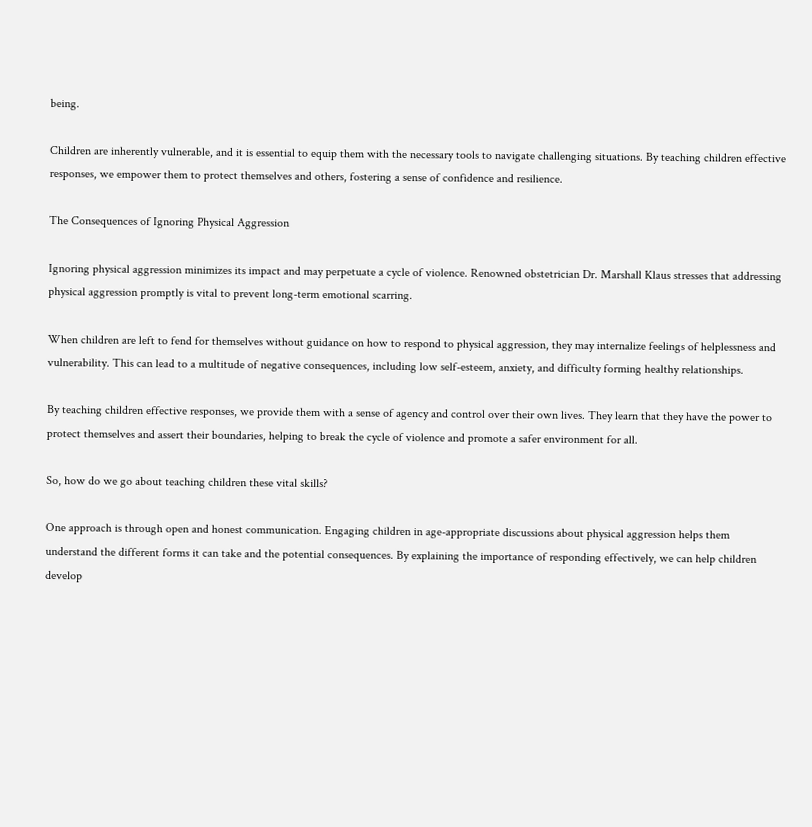being.

Children are inherently vulnerable, and it is essential to equip them with the necessary tools to navigate challenging situations. By teaching children effective responses, we empower them to protect themselves and others, fostering a sense of confidence and resilience.

The Consequences of Ignoring Physical Aggression

Ignoring physical aggression minimizes its impact and may perpetuate a cycle of violence. Renowned obstetrician Dr. Marshall Klaus stresses that addressing physical aggression promptly is vital to prevent long-term emotional scarring.

When children are left to fend for themselves without guidance on how to respond to physical aggression, they may internalize feelings of helplessness and vulnerability. This can lead to a multitude of negative consequences, including low self-esteem, anxiety, and difficulty forming healthy relationships.

By teaching children effective responses, we provide them with a sense of agency and control over their own lives. They learn that they have the power to protect themselves and assert their boundaries, helping to break the cycle of violence and promote a safer environment for all.

So, how do we go about teaching children these vital skills?

One approach is through open and honest communication. Engaging children in age-appropriate discussions about physical aggression helps them understand the different forms it can take and the potential consequences. By explaining the importance of responding effectively, we can help children develop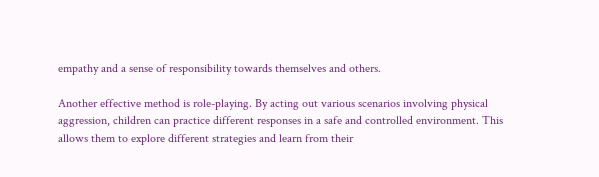empathy and a sense of responsibility towards themselves and others.

Another effective method is role-playing. By acting out various scenarios involving physical aggression, children can practice different responses in a safe and controlled environment. This allows them to explore different strategies and learn from their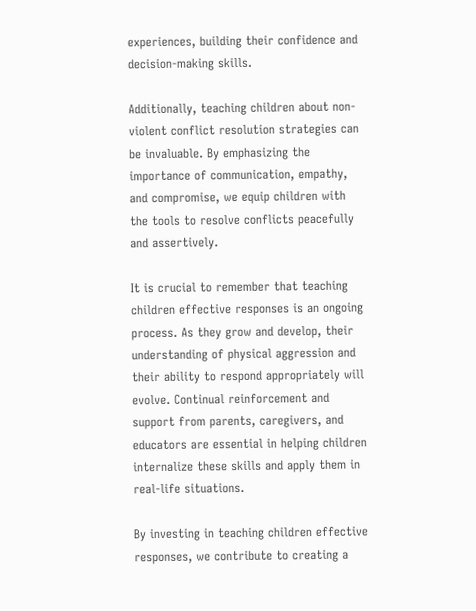experiences, building their confidence and decision-making skills.

Additionally, teaching children about non-violent conflict resolution strategies can be invaluable. By emphasizing the importance of communication, empathy, and compromise, we equip children with the tools to resolve conflicts peacefully and assertively.

It is crucial to remember that teaching children effective responses is an ongoing process. As they grow and develop, their understanding of physical aggression and their ability to respond appropriately will evolve. Continual reinforcement and support from parents, caregivers, and educators are essential in helping children internalize these skills and apply them in real-life situations.

By investing in teaching children effective responses, we contribute to creating a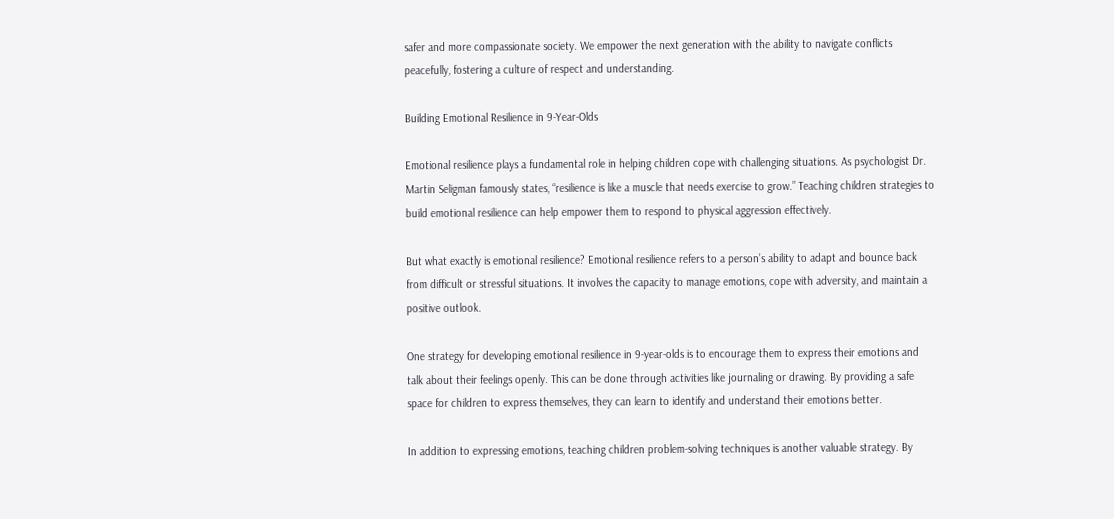safer and more compassionate society. We empower the next generation with the ability to navigate conflicts peacefully, fostering a culture of respect and understanding.

Building Emotional Resilience in 9-Year-Olds

Emotional resilience plays a fundamental role in helping children cope with challenging situations. As psychologist Dr. Martin Seligman famously states, “resilience is like a muscle that needs exercise to grow.” Teaching children strategies to build emotional resilience can help empower them to respond to physical aggression effectively.

But what exactly is emotional resilience? Emotional resilience refers to a person’s ability to adapt and bounce back from difficult or stressful situations. It involves the capacity to manage emotions, cope with adversity, and maintain a positive outlook.

One strategy for developing emotional resilience in 9-year-olds is to encourage them to express their emotions and talk about their feelings openly. This can be done through activities like journaling or drawing. By providing a safe space for children to express themselves, they can learn to identify and understand their emotions better.

In addition to expressing emotions, teaching children problem-solving techniques is another valuable strategy. By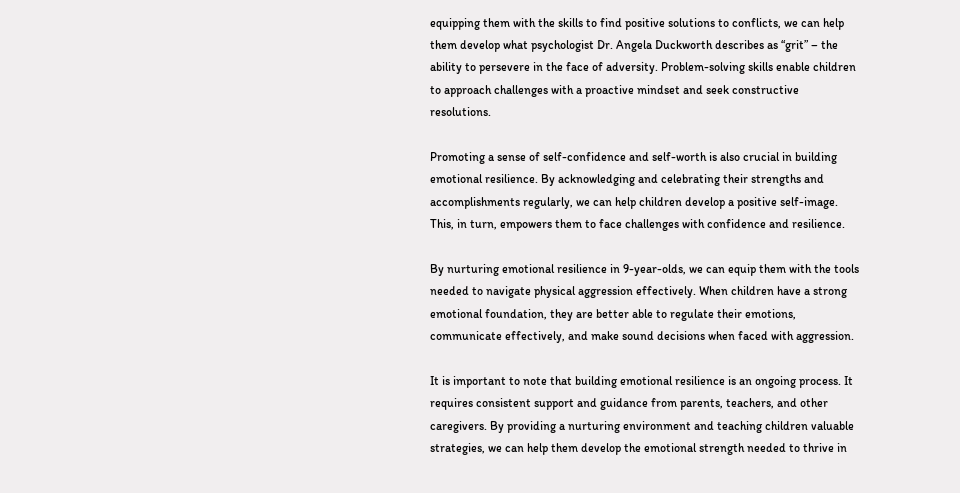equipping them with the skills to find positive solutions to conflicts, we can help them develop what psychologist Dr. Angela Duckworth describes as “grit” – the ability to persevere in the face of adversity. Problem-solving skills enable children to approach challenges with a proactive mindset and seek constructive resolutions.

Promoting a sense of self-confidence and self-worth is also crucial in building emotional resilience. By acknowledging and celebrating their strengths and accomplishments regularly, we can help children develop a positive self-image. This, in turn, empowers them to face challenges with confidence and resilience.

By nurturing emotional resilience in 9-year-olds, we can equip them with the tools needed to navigate physical aggression effectively. When children have a strong emotional foundation, they are better able to regulate their emotions, communicate effectively, and make sound decisions when faced with aggression.

It is important to note that building emotional resilience is an ongoing process. It requires consistent support and guidance from parents, teachers, and other caregivers. By providing a nurturing environment and teaching children valuable strategies, we can help them develop the emotional strength needed to thrive in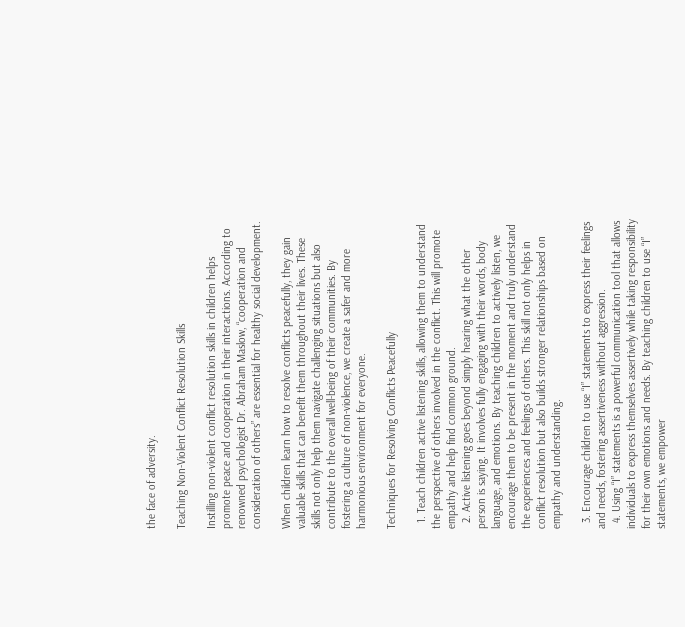the face of adversity.

Teaching Non-Violent Conflict Resolution Skills

Instilling non-violent conflict resolution skills in children helps promote peace and cooperation in their interactions. According to renowned psychologist Dr. Abraham Maslow, “cooperation and consideration of others” are essential for healthy social development.

When children learn how to resolve conflicts peacefully, they gain valuable skills that can benefit them throughout their lives. These skills not only help them navigate challenging situations but also contribute to the overall well-being of their communities. By fostering a culture of non-violence, we create a safer and more harmonious environment for everyone.

Techniques for Resolving Conflicts Peacefully

  1. Teach children active listening skills, allowing them to understand the perspective of others involved in the conflict. This will promote empathy and help find common ground.
  2. Active listening goes beyond simply hearing what the other person is saying. It involves fully engaging with their words, body language, and emotions. By teaching children to actively listen, we encourage them to be present in the moment and truly understand the experiences and feelings of others. This skill not only helps in conflict resolution but also builds stronger relationships based on empathy and understanding.

  3. Encourage children to use “I” statements to express their feelings and needs, fostering assertiveness without aggression.
  4. Using “I” statements is a powerful communication tool that allows individuals to express themselves assertively while taking responsibility for their own emotions and needs. By teaching children to use “I” statements, we empower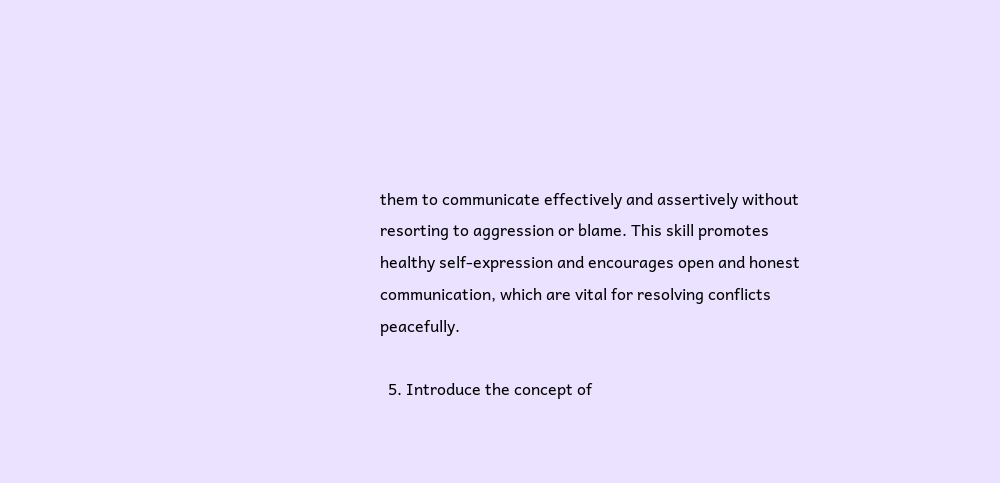them to communicate effectively and assertively without resorting to aggression or blame. This skill promotes healthy self-expression and encourages open and honest communication, which are vital for resolving conflicts peacefully.

  5. Introduce the concept of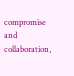compromise and collaboration,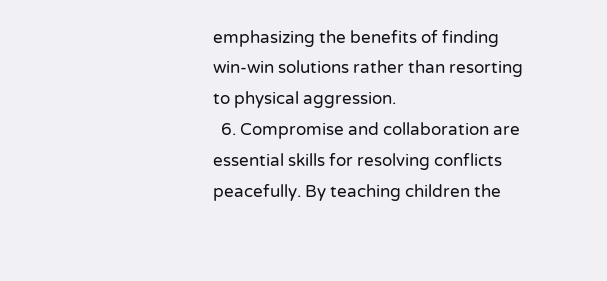emphasizing the benefits of finding win-win solutions rather than resorting to physical aggression.
  6. Compromise and collaboration are essential skills for resolving conflicts peacefully. By teaching children the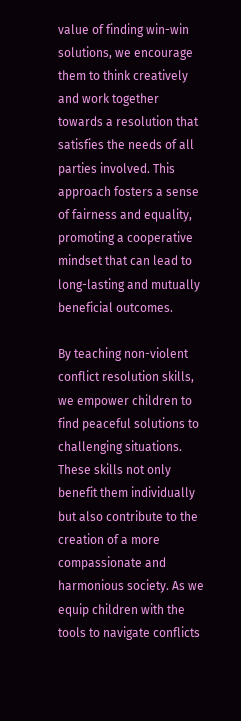value of finding win-win solutions, we encourage them to think creatively and work together towards a resolution that satisfies the needs of all parties involved. This approach fosters a sense of fairness and equality, promoting a cooperative mindset that can lead to long-lasting and mutually beneficial outcomes.

By teaching non-violent conflict resolution skills, we empower children to find peaceful solutions to challenging situations. These skills not only benefit them individually but also contribute to the creation of a more compassionate and harmonious society. As we equip children with the tools to navigate conflicts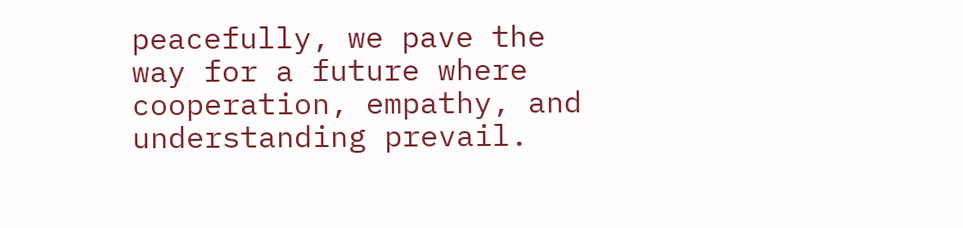peacefully, we pave the way for a future where cooperation, empathy, and understanding prevail.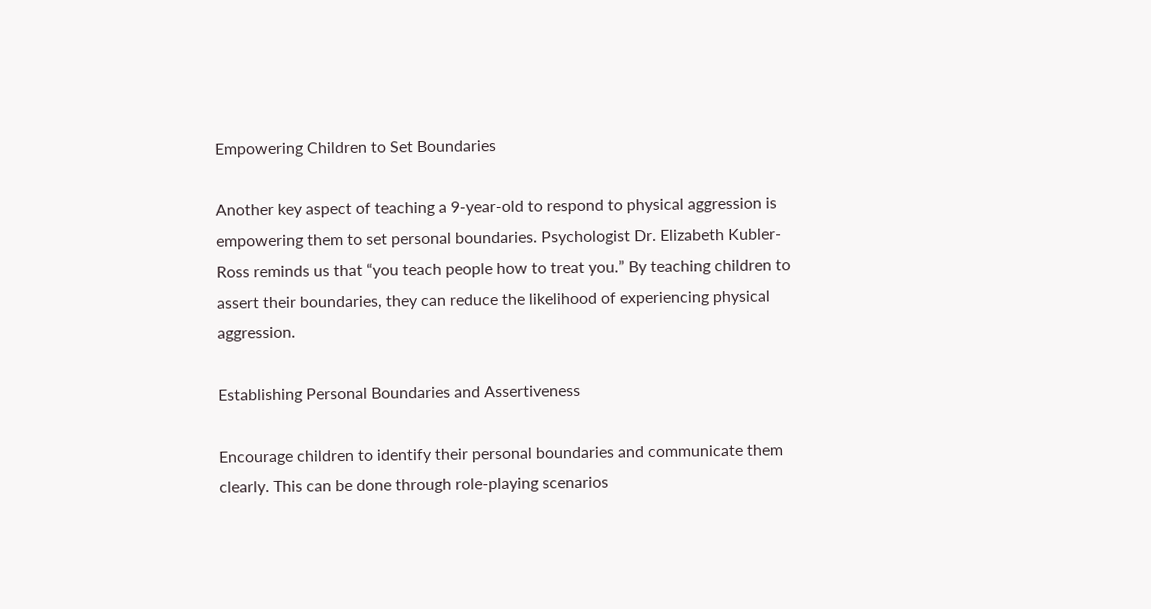Empowering Children to Set Boundaries

Another key aspect of teaching a 9-year-old to respond to physical aggression is empowering them to set personal boundaries. Psychologist Dr. Elizabeth Kubler-Ross reminds us that “you teach people how to treat you.” By teaching children to assert their boundaries, they can reduce the likelihood of experiencing physical aggression.

Establishing Personal Boundaries and Assertiveness

Encourage children to identify their personal boundaries and communicate them clearly. This can be done through role-playing scenarios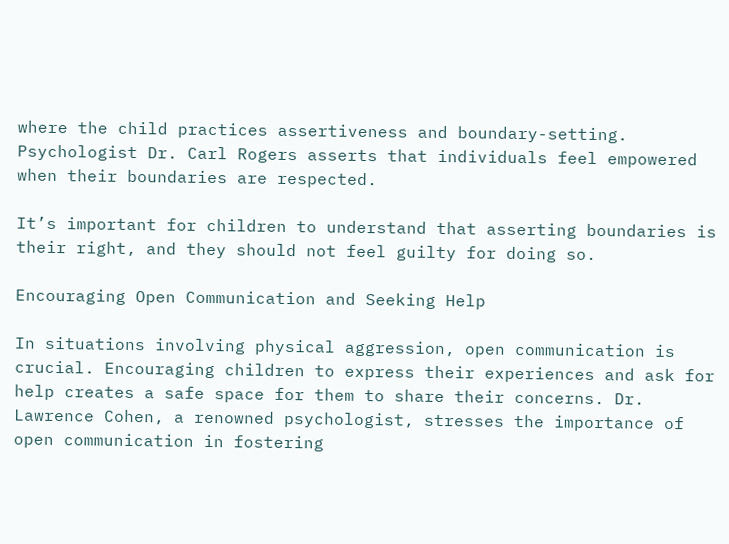where the child practices assertiveness and boundary-setting. Psychologist Dr. Carl Rogers asserts that individuals feel empowered when their boundaries are respected.

It’s important for children to understand that asserting boundaries is their right, and they should not feel guilty for doing so.

Encouraging Open Communication and Seeking Help

In situations involving physical aggression, open communication is crucial. Encouraging children to express their experiences and ask for help creates a safe space for them to share their concerns. Dr. Lawrence Cohen, a renowned psychologist, stresses the importance of open communication in fostering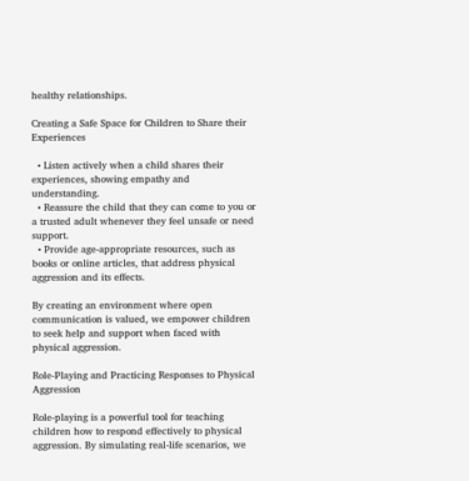healthy relationships.

Creating a Safe Space for Children to Share their Experiences

  • Listen actively when a child shares their experiences, showing empathy and understanding.
  • Reassure the child that they can come to you or a trusted adult whenever they feel unsafe or need support.
  • Provide age-appropriate resources, such as books or online articles, that address physical aggression and its effects.

By creating an environment where open communication is valued, we empower children to seek help and support when faced with physical aggression.

Role-Playing and Practicing Responses to Physical Aggression

Role-playing is a powerful tool for teaching children how to respond effectively to physical aggression. By simulating real-life scenarios, we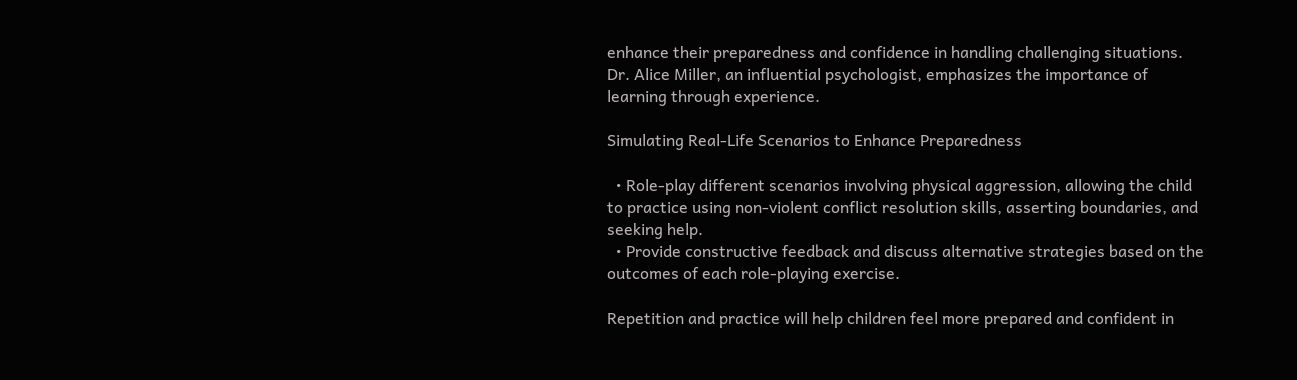enhance their preparedness and confidence in handling challenging situations. Dr. Alice Miller, an influential psychologist, emphasizes the importance of learning through experience.

Simulating Real-Life Scenarios to Enhance Preparedness

  • Role-play different scenarios involving physical aggression, allowing the child to practice using non-violent conflict resolution skills, asserting boundaries, and seeking help.
  • Provide constructive feedback and discuss alternative strategies based on the outcomes of each role-playing exercise.

Repetition and practice will help children feel more prepared and confident in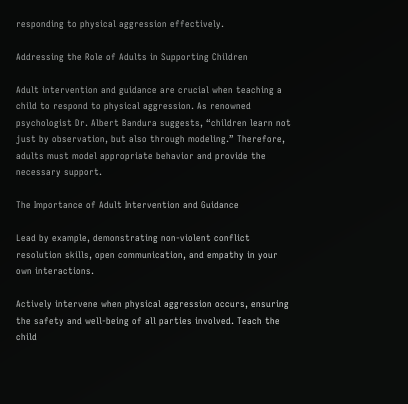responding to physical aggression effectively.

Addressing the Role of Adults in Supporting Children

Adult intervention and guidance are crucial when teaching a child to respond to physical aggression. As renowned psychologist Dr. Albert Bandura suggests, “children learn not just by observation, but also through modeling.” Therefore, adults must model appropriate behavior and provide the necessary support.

The Importance of Adult Intervention and Guidance

Lead by example, demonstrating non-violent conflict resolution skills, open communication, and empathy in your own interactions.

Actively intervene when physical aggression occurs, ensuring the safety and well-being of all parties involved. Teach the child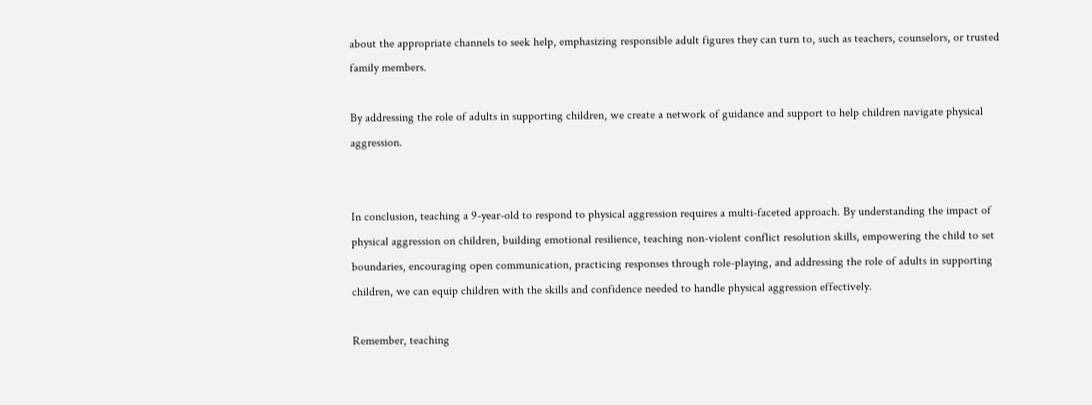about the appropriate channels to seek help, emphasizing responsible adult figures they can turn to, such as teachers, counselors, or trusted family members.

By addressing the role of adults in supporting children, we create a network of guidance and support to help children navigate physical aggression.


In conclusion, teaching a 9-year-old to respond to physical aggression requires a multi-faceted approach. By understanding the impact of physical aggression on children, building emotional resilience, teaching non-violent conflict resolution skills, empowering the child to set boundaries, encouraging open communication, practicing responses through role-playing, and addressing the role of adults in supporting children, we can equip children with the skills and confidence needed to handle physical aggression effectively.

Remember, teaching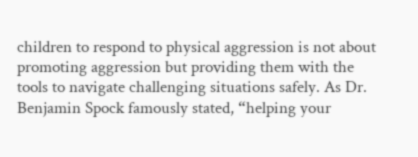children to respond to physical aggression is not about promoting aggression but providing them with the tools to navigate challenging situations safely. As Dr. Benjamin Spock famously stated, “helping your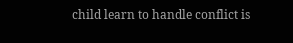child learn to handle conflict is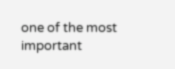one of the most important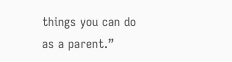things you can do as a parent.”